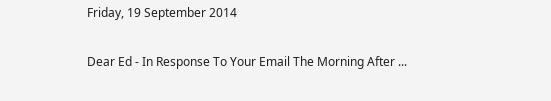Friday, 19 September 2014

Dear Ed - In Response To Your Email The Morning After ...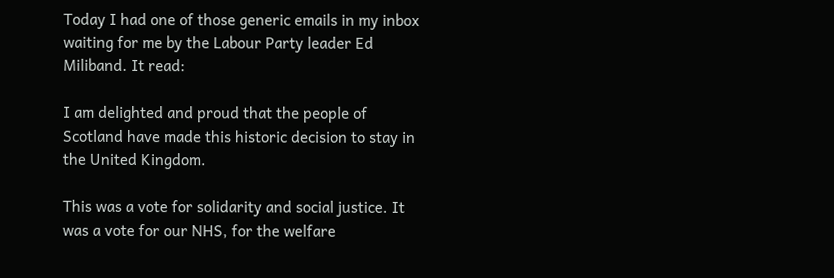Today I had one of those generic emails in my inbox waiting for me by the Labour Party leader Ed Miliband. It read:

I am delighted and proud that the people of Scotland have made this historic decision to stay in the United Kingdom.

This was a vote for solidarity and social justice. It was a vote for our NHS, for the welfare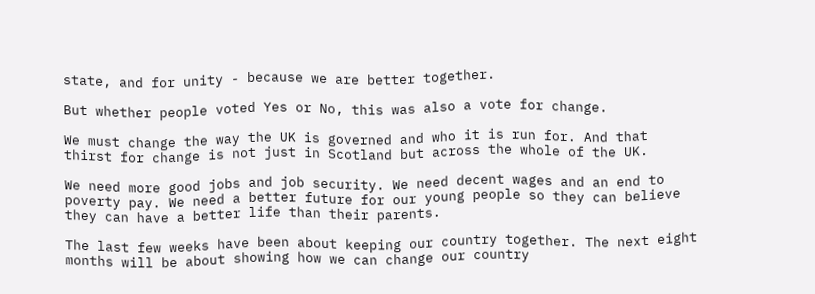state, and for unity - because we are better together.

But whether people voted Yes or No, this was also a vote for change.

We must change the way the UK is governed and who it is run for. And that thirst for change is not just in Scotland but across the whole of the UK.

We need more good jobs and job security. We need decent wages and an end to poverty pay. We need a better future for our young people so they can believe they can have a better life than their parents.

The last few weeks have been about keeping our country together. The next eight months will be about showing how we can change our country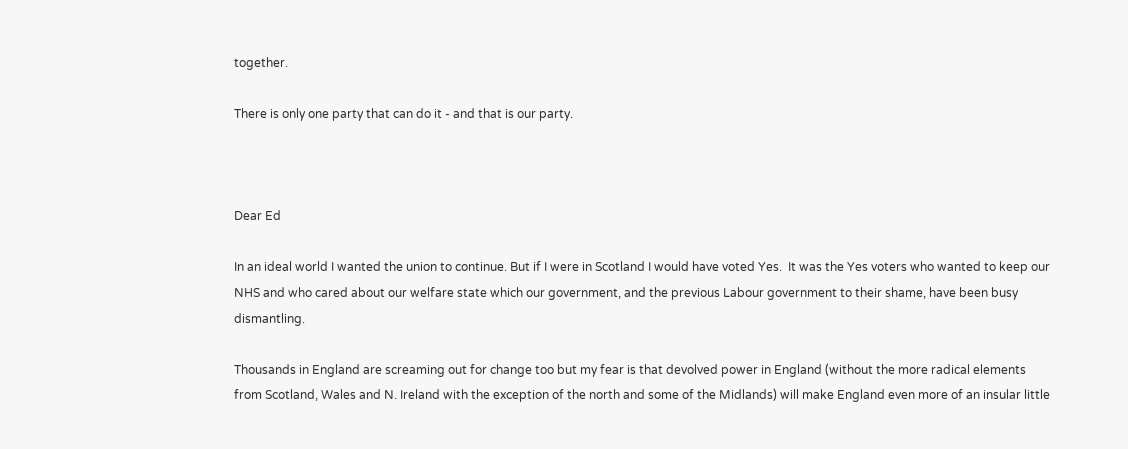together.

There is only one party that can do it - and that is our party.



Dear Ed

In an ideal world I wanted the union to continue. But if I were in Scotland I would have voted Yes.  It was the Yes voters who wanted to keep our NHS and who cared about our welfare state which our government, and the previous Labour government to their shame, have been busy dismantling.

Thousands in England are screaming out for change too but my fear is that devolved power in England (without the more radical elements from Scotland, Wales and N. Ireland with the exception of the north and some of the Midlands) will make England even more of an insular little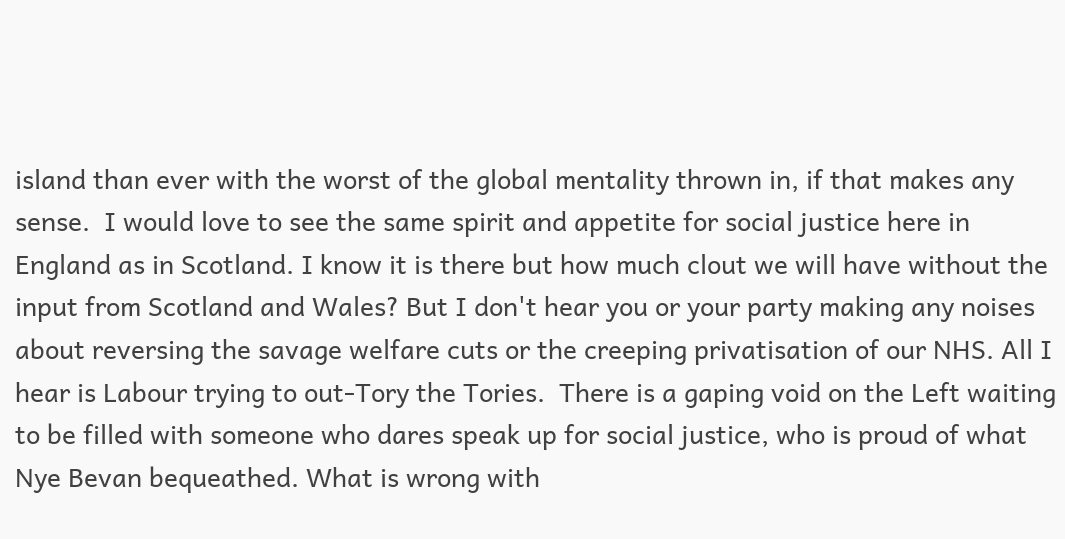island than ever with the worst of the global mentality thrown in, if that makes any sense.  I would love to see the same spirit and appetite for social justice here in England as in Scotland. I know it is there but how much clout we will have without the input from Scotland and Wales? But I don't hear you or your party making any noises about reversing the savage welfare cuts or the creeping privatisation of our NHS. All I hear is Labour trying to out-Tory the Tories.  There is a gaping void on the Left waiting to be filled with someone who dares speak up for social justice, who is proud of what Nye Bevan bequeathed. What is wrong with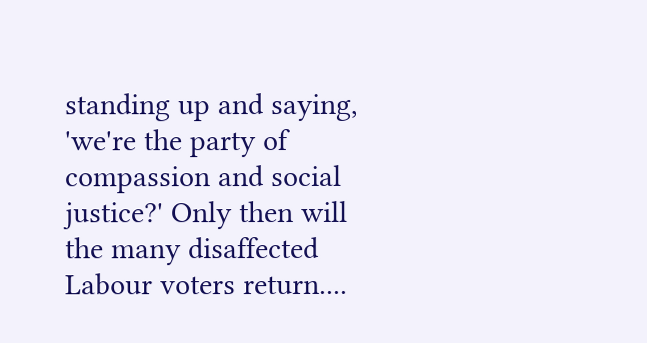standing up and saying, 'we're the party of compassion and social justice?' Only then will the many disaffected Labour voters return....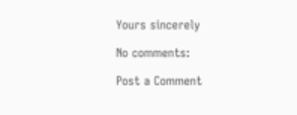Yours sincerely

No comments:

Post a Comment